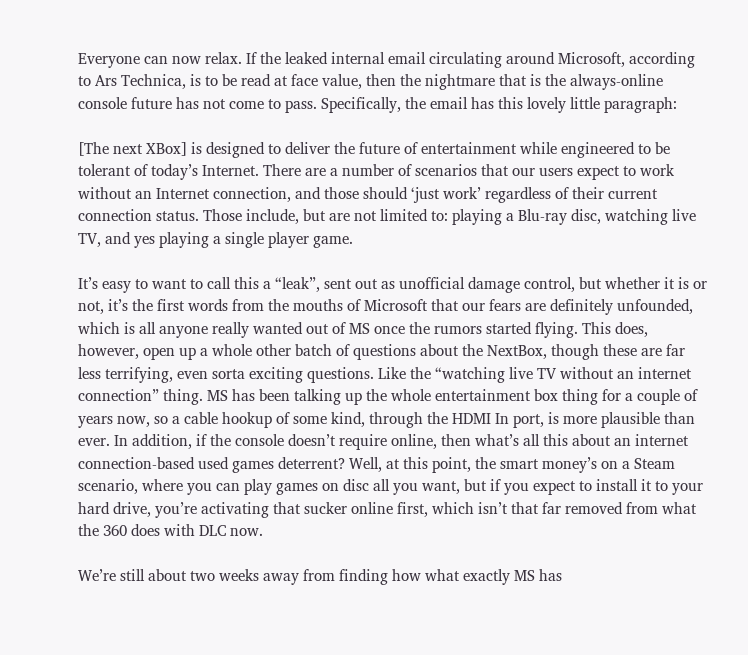Everyone can now relax. If the leaked internal email circulating around Microsoft, according to Ars Technica, is to be read at face value, then the nightmare that is the always-online console future has not come to pass. Specifically, the email has this lovely little paragraph:

[The next XBox] is designed to deliver the future of entertainment while engineered to be tolerant of today’s Internet. There are a number of scenarios that our users expect to work without an Internet connection, and those should ‘just work’ regardless of their current connection status. Those include, but are not limited to: playing a Blu-ray disc, watching live TV, and yes playing a single player game.

It’s easy to want to call this a “leak”, sent out as unofficial damage control, but whether it is or not, it’s the first words from the mouths of Microsoft that our fears are definitely unfounded, which is all anyone really wanted out of MS once the rumors started flying. This does, however, open up a whole other batch of questions about the NextBox, though these are far less terrifying, even sorta exciting questions. Like the “watching live TV without an internet connection” thing. MS has been talking up the whole entertainment box thing for a couple of years now, so a cable hookup of some kind, through the HDMI In port, is more plausible than ever. In addition, if the console doesn’t require online, then what’s all this about an internet connection-based used games deterrent? Well, at this point, the smart money’s on a Steam scenario, where you can play games on disc all you want, but if you expect to install it to your hard drive, you’re activating that sucker online first, which isn’t that far removed from what the 360 does with DLC now.

We’re still about two weeks away from finding how what exactly MS has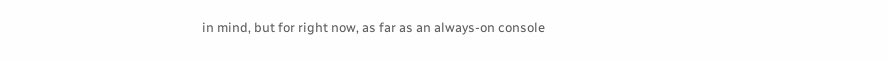in mind, but for right now, as far as an always-on console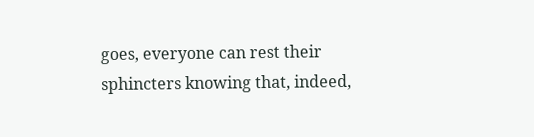goes, everyone can rest their sphincters knowing that, indeed,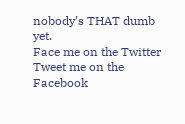nobody’s THAT dumb yet.
Face me on the Twitter
Tweet me on the Facebook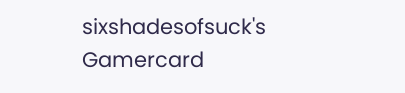sixshadesofsuck's Gamercard